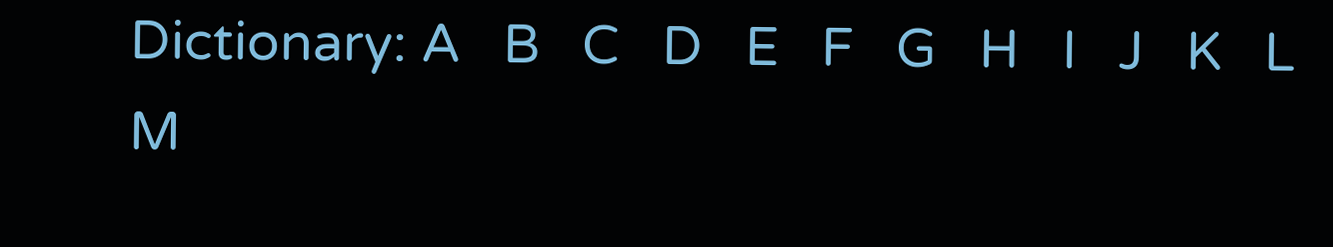Dictionary: A   B   C   D   E   F   G   H   I   J   K   L   M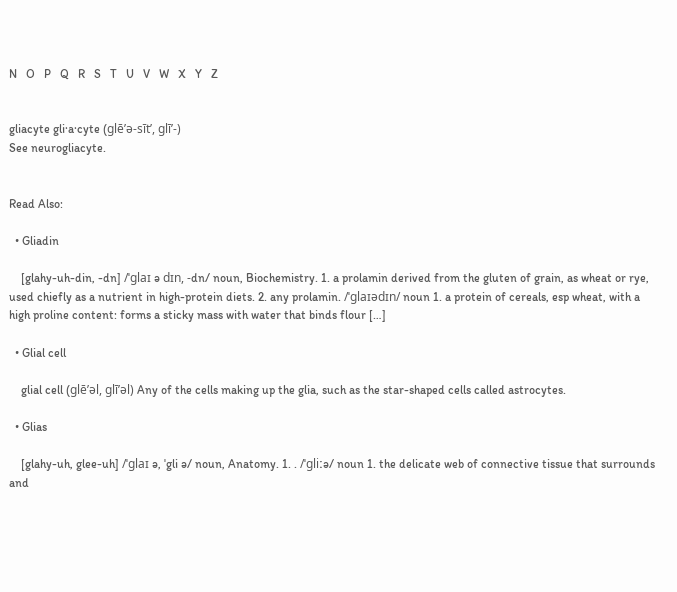N   O   P   Q   R   S   T   U   V   W   X   Y   Z


gliacyte gli·a·cyte (glē’ə-sīt’, glī’-)
See neurogliacyte.


Read Also:

  • Gliadin

    [glahy-uh-din, -dn] /ˈglaɪ ə dɪn, -dn/ noun, Biochemistry. 1. a prolamin derived from the gluten of grain, as wheat or rye, used chiefly as a nutrient in high-protein diets. 2. any prolamin. /ˈɡlaɪədɪn/ noun 1. a protein of cereals, esp wheat, with a high proline content: forms a sticky mass with water that binds flour […]

  • Glial cell

    glial cell (glē’əl, glī’əl) Any of the cells making up the glia, such as the star-shaped cells called astrocytes.

  • Glias

    [glahy-uh, glee-uh] /ˈglaɪ ə, ˈgli ə/ noun, Anatomy. 1. . /ˈɡliːə/ noun 1. the delicate web of connective tissue that surrounds and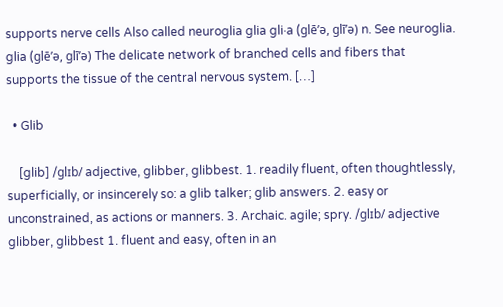supports nerve cells Also called neuroglia glia gli·a (glē’ə, glī’ə) n. See neuroglia. glia (glē’ə, glī’ə) The delicate network of branched cells and fibers that supports the tissue of the central nervous system. […]

  • Glib

    [glib] /glɪb/ adjective, glibber, glibbest. 1. readily fluent, often thoughtlessly, superficially, or insincerely so: a glib talker; glib answers. 2. easy or unconstrained, as actions or manners. 3. Archaic. agile; spry. /ɡlɪb/ adjective glibber, glibbest 1. fluent and easy, often in an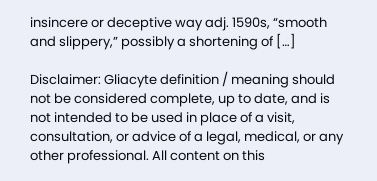insincere or deceptive way adj. 1590s, “smooth and slippery,” possibly a shortening of […]

Disclaimer: Gliacyte definition / meaning should not be considered complete, up to date, and is not intended to be used in place of a visit, consultation, or advice of a legal, medical, or any other professional. All content on this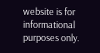website is for informational purposes only.